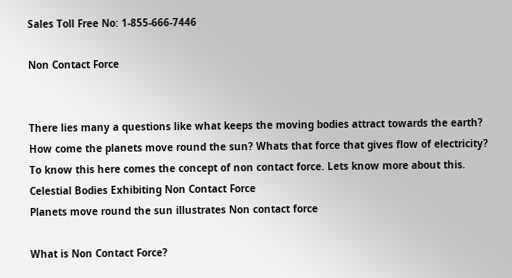Sales Toll Free No: 1-855-666-7446

Non Contact Force


There lies many a questions like what keeps the moving bodies attract towards the earth? How come the planets move round the sun? Whats that force that gives flow of electricity? To know this here comes the concept of non contact force. Lets know more about this.
Celestial Bodies Exhibiting Non Contact Force
Planets move round the sun illustrates Non contact force

What is Non Contact Force?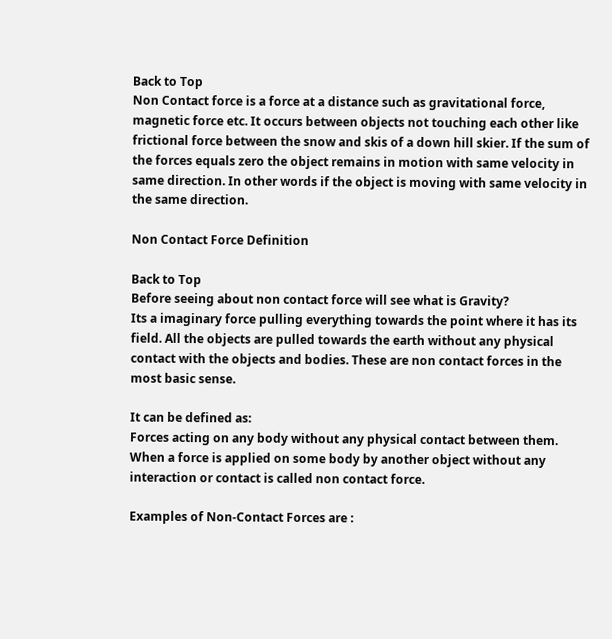Back to Top
Non Contact force is a force at a distance such as gravitational force, magnetic force etc. It occurs between objects not touching each other like frictional force between the snow and skis of a down hill skier. If the sum of the forces equals zero the object remains in motion with same velocity in same direction. In other words if the object is moving with same velocity in the same direction.

Non Contact Force Definition

Back to Top
Before seeing about non contact force will see what is Gravity?
Its a imaginary force pulling everything towards the point where it has its field. All the objects are pulled towards the earth without any physical contact with the objects and bodies. These are non contact forces in the most basic sense.

It can be defined as:
Forces acting on any body without any physical contact between them.
When a force is applied on some body by another object without any interaction or contact is called non contact force.

Examples of Non-Contact Forces are :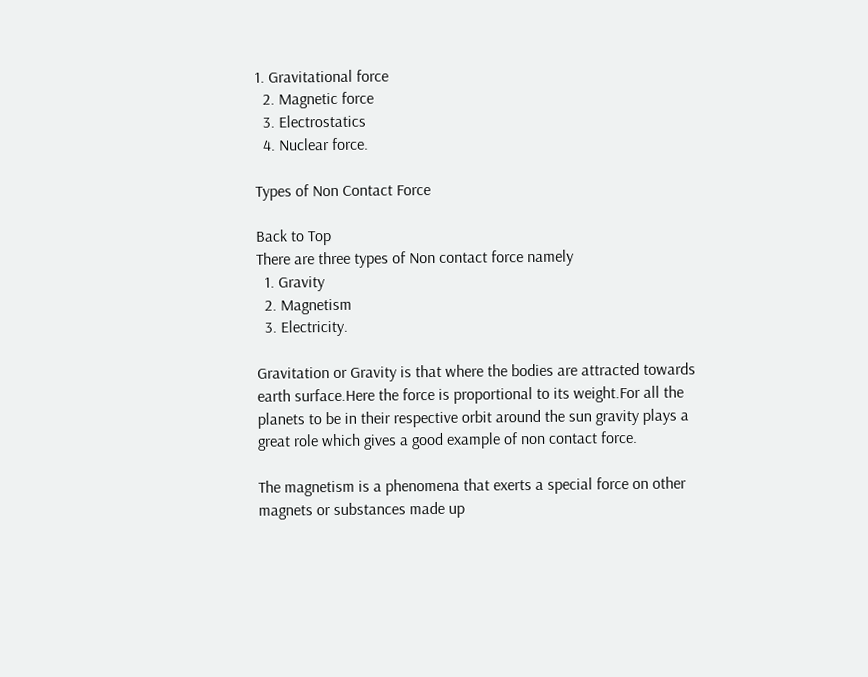1. Gravitational force
  2. Magnetic force
  3. Electrostatics
  4. Nuclear force.

Types of Non Contact Force

Back to Top
There are three types of Non contact force namely
  1. Gravity
  2. Magnetism
  3. Electricity.

Gravitation or Gravity is that where the bodies are attracted towards earth surface.Here the force is proportional to its weight.For all the planets to be in their respective orbit around the sun gravity plays a great role which gives a good example of non contact force.

The magnetism is a phenomena that exerts a special force on other magnets or substances made up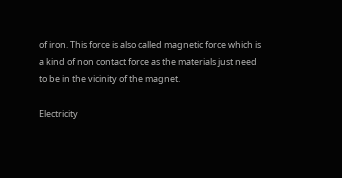of iron. This force is also called magnetic force which is a kind of non contact force as the materials just need to be in the vicinity of the magnet.

Electricity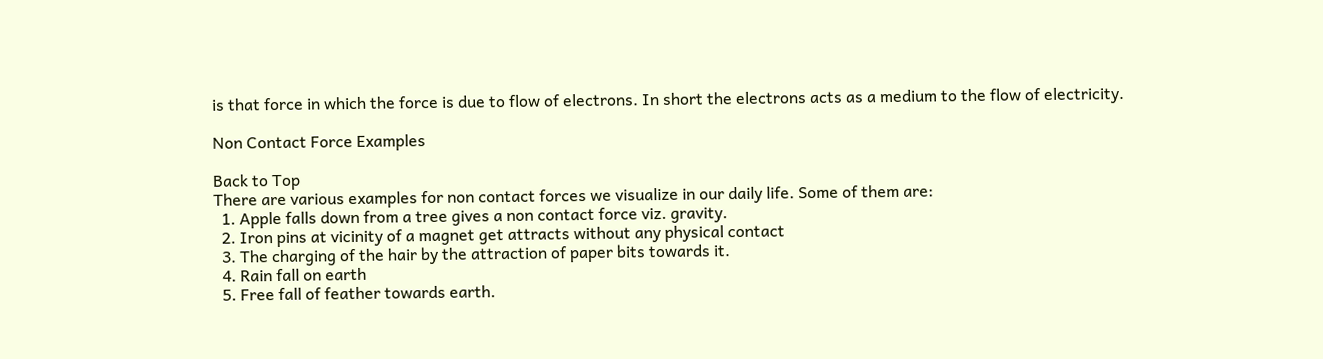is that force in which the force is due to flow of electrons. In short the electrons acts as a medium to the flow of electricity.

Non Contact Force Examples

Back to Top
There are various examples for non contact forces we visualize in our daily life. Some of them are:
  1. Apple falls down from a tree gives a non contact force viz. gravity.
  2. Iron pins at vicinity of a magnet get attracts without any physical contact
  3. The charging of the hair by the attraction of paper bits towards it.
  4. Rain fall on earth
  5. Free fall of feather towards earth.